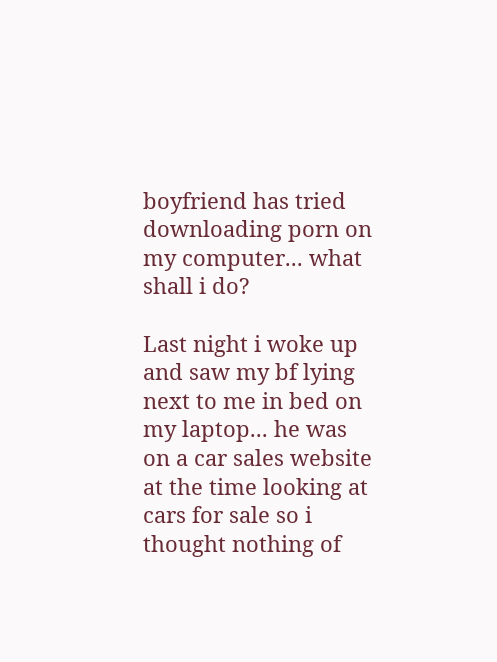boyfriend has tried downloading porn on my computer... what shall i do?

Last night i woke up and saw my bf lying next to me in bed on my laptop... he was on a car sales website at the time looking at cars for sale so i thought nothing of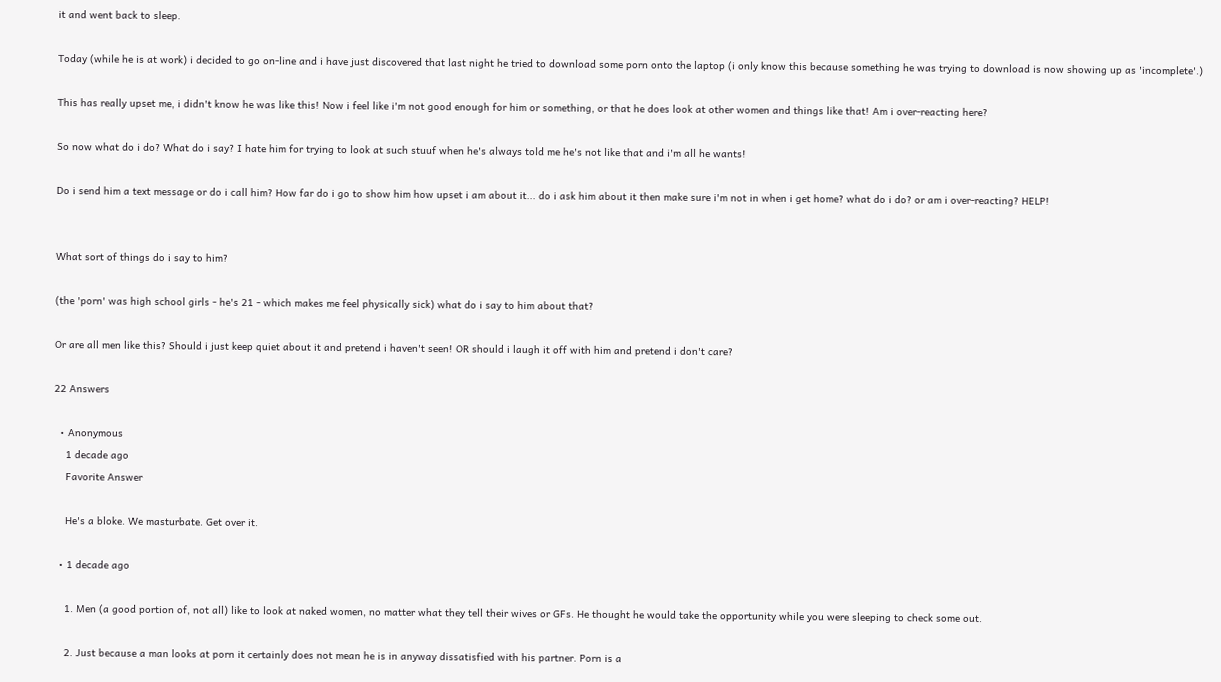it and went back to sleep.

Today (while he is at work) i decided to go on-line and i have just discovered that last night he tried to download some porn onto the laptop (i only know this because something he was trying to download is now showing up as 'incomplete'.)

This has really upset me, i didn't know he was like this! Now i feel like i'm not good enough for him or something, or that he does look at other women and things like that! Am i over-reacting here?

So now what do i do? What do i say? I hate him for trying to look at such stuuf when he's always told me he's not like that and i'm all he wants!

Do i send him a text message or do i call him? How far do i go to show him how upset i am about it... do i ask him about it then make sure i'm not in when i get home? what do i do? or am i over-reacting? HELP!


What sort of things do i say to him?

(the 'porn' was high school girls - he's 21 - which makes me feel physically sick) what do i say to him about that?

Or are all men like this? Should i just keep quiet about it and pretend i haven't seen! OR should i laugh it off with him and pretend i don't care?

22 Answers

  • Anonymous
    1 decade ago
    Favorite Answer

    He's a bloke. We masturbate. Get over it.

  • 1 decade ago

    1. Men (a good portion of, not all) like to look at naked women, no matter what they tell their wives or GFs. He thought he would take the opportunity while you were sleeping to check some out.

    2. Just because a man looks at porn it certainly does not mean he is in anyway dissatisfied with his partner. Porn is a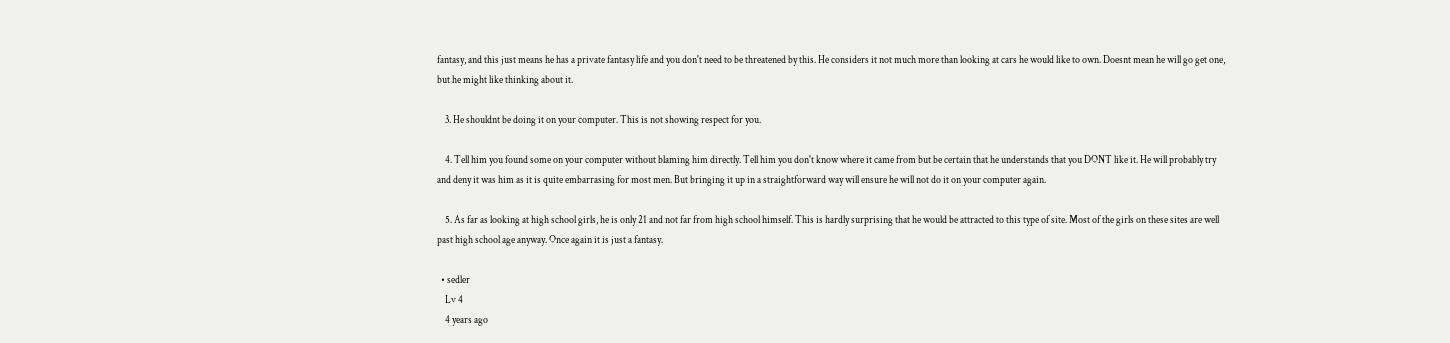fantasy, and this just means he has a private fantasy life and you don't need to be threatened by this. He considers it not much more than looking at cars he would like to own. Doesnt mean he will go get one, but he might like thinking about it.

    3. He shouldnt be doing it on your computer. This is not showing respect for you.

    4. Tell him you found some on your computer without blaming him directly. Tell him you don't know where it came from but be certain that he understands that you DONT like it. He will probably try and deny it was him as it is quite embarrasing for most men. But bringing it up in a straightforward way will ensure he will not do it on your computer again.

    5. As far as looking at high school girls, he is only 21 and not far from high school himself. This is hardly surprising that he would be attracted to this type of site. Most of the girls on these sites are well past high school age anyway. Once again it is just a fantasy.

  • sedler
    Lv 4
    4 years ago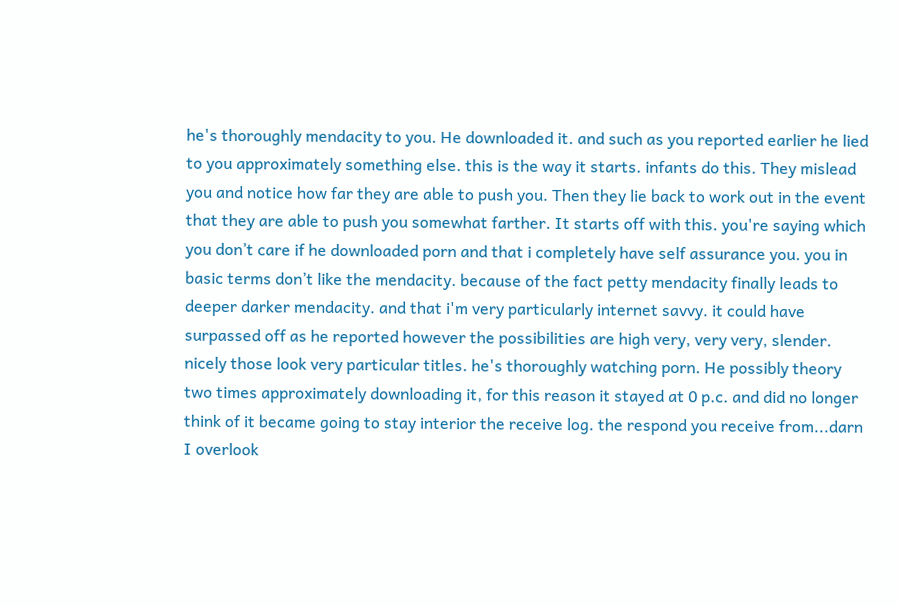he's thoroughly mendacity to you. He downloaded it. and such as you reported earlier he lied to you approximately something else. this is the way it starts. infants do this. They mislead you and notice how far they are able to push you. Then they lie back to work out in the event that they are able to push you somewhat farther. It starts off with this. you're saying which you don’t care if he downloaded porn and that i completely have self assurance you. you in basic terms don’t like the mendacity. because of the fact petty mendacity finally leads to deeper darker mendacity. and that i'm very particularly internet savvy. it could have surpassed off as he reported however the possibilities are high very, very very, slender. nicely those look very particular titles. he's thoroughly watching porn. He possibly theory two times approximately downloading it, for this reason it stayed at 0 p.c. and did no longer think of it became going to stay interior the receive log. the respond you receive from...darn I overlook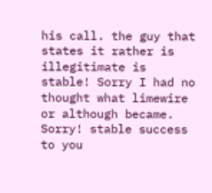his call. the guy that states it rather is illegitimate is stable! Sorry I had no thought what limewire or although became. Sorry! stable success to you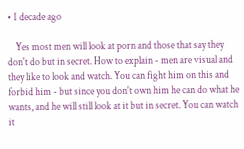• 1 decade ago

    Yes most men will look at porn and those that say they don't do but in secret. How to explain - men are visual and they like to look and watch. You can fight him on this and forbid him - but since you don't own him he can do what he wants, and he will still look at it but in secret. You can watch it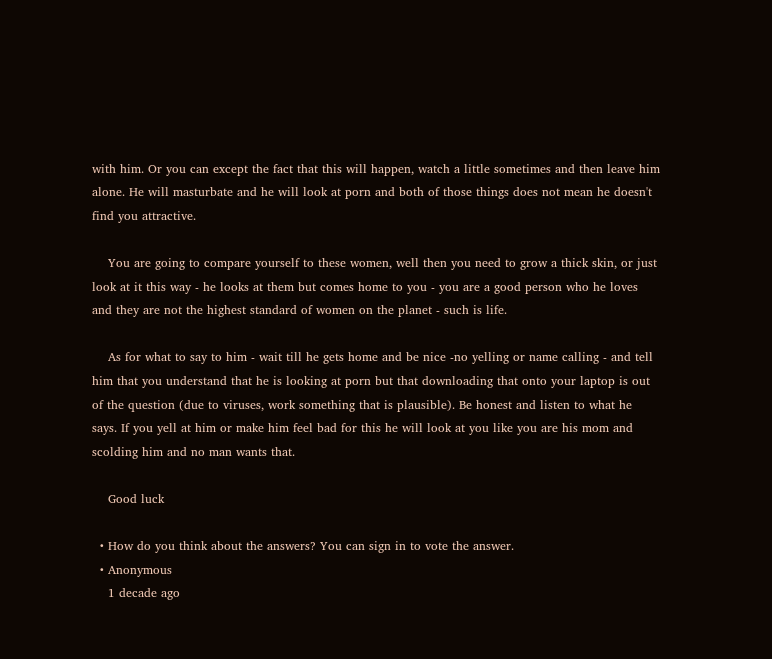with him. Or you can except the fact that this will happen, watch a little sometimes and then leave him alone. He will masturbate and he will look at porn and both of those things does not mean he doesn't find you attractive.

    You are going to compare yourself to these women, well then you need to grow a thick skin, or just look at it this way - he looks at them but comes home to you - you are a good person who he loves and they are not the highest standard of women on the planet - such is life.

    As for what to say to him - wait till he gets home and be nice -no yelling or name calling - and tell him that you understand that he is looking at porn but that downloading that onto your laptop is out of the question (due to viruses, work something that is plausible). Be honest and listen to what he says. If you yell at him or make him feel bad for this he will look at you like you are his mom and scolding him and no man wants that.

    Good luck

  • How do you think about the answers? You can sign in to vote the answer.
  • Anonymous
    1 decade ago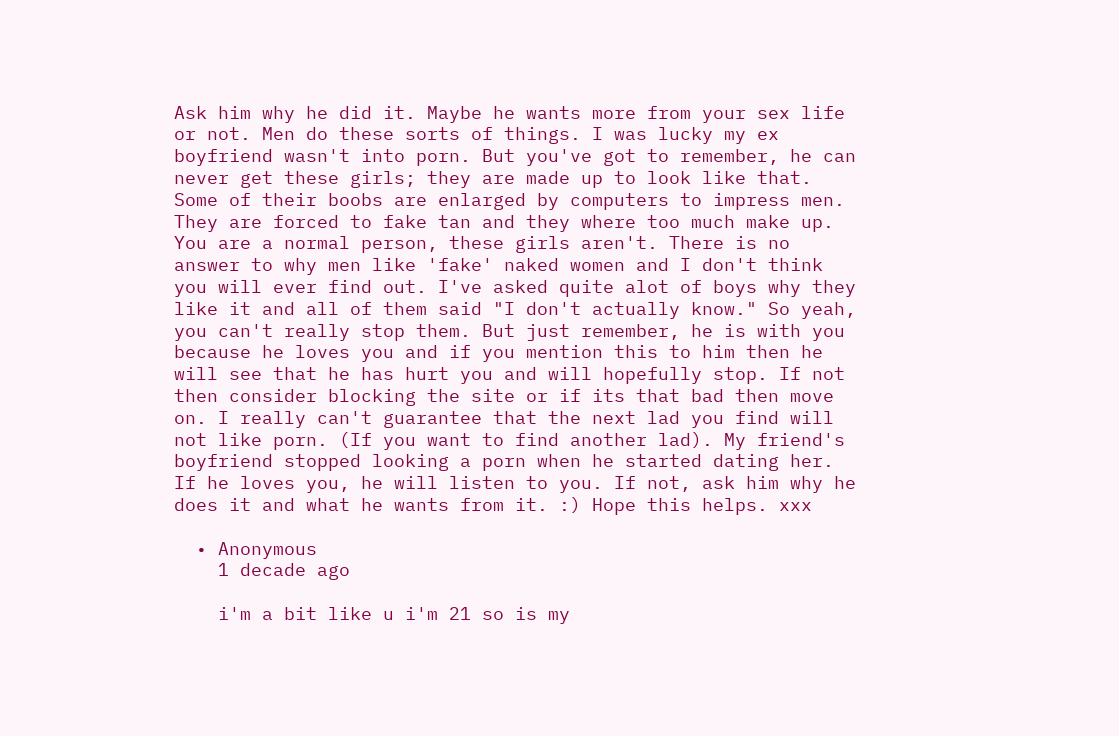Ask him why he did it. Maybe he wants more from your sex life or not. Men do these sorts of things. I was lucky my ex boyfriend wasn't into porn. But you've got to remember, he can never get these girls; they are made up to look like that. Some of their boobs are enlarged by computers to impress men. They are forced to fake tan and they where too much make up. You are a normal person, these girls aren't. There is no answer to why men like 'fake' naked women and I don't think you will ever find out. I've asked quite alot of boys why they like it and all of them said "I don't actually know." So yeah, you can't really stop them. But just remember, he is with you because he loves you and if you mention this to him then he will see that he has hurt you and will hopefully stop. If not then consider blocking the site or if its that bad then move on. I really can't guarantee that the next lad you find will not like porn. (If you want to find another lad). My friend's boyfriend stopped looking a porn when he started dating her. If he loves you, he will listen to you. If not, ask him why he does it and what he wants from it. :) Hope this helps. xxx

  • Anonymous
    1 decade ago

    i'm a bit like u i'm 21 so is my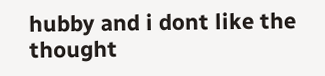hubby and i dont like the thought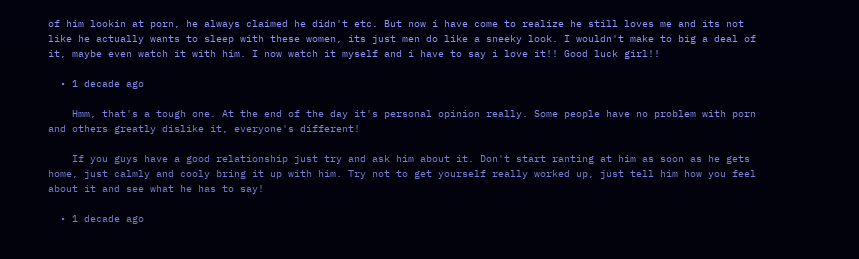of him lookin at porn, he always claimed he didn't etc. But now i have come to realize he still loves me and its not like he actually wants to sleep with these women, its just men do like a sneeky look. I wouldn't make to big a deal of it, maybe even watch it with him. I now watch it myself and i have to say i love it!! Good luck girl!!

  • 1 decade ago

    Hmm, that's a tough one. At the end of the day it's personal opinion really. Some people have no problem with porn and others greatly dislike it, everyone's different!

    If you guys have a good relationship just try and ask him about it. Don't start ranting at him as soon as he gets home, just calmly and cooly bring it up with him. Try not to get yourself really worked up, just tell him how you feel about it and see what he has to say!

  • 1 decade ago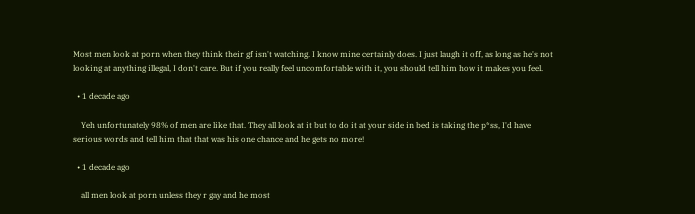Most men look at porn when they think their gf isn't watching. I know mine certainly does. I just laugh it off, as long as he's not looking at anything illegal, I don't care. But if you really feel uncomfortable with it, you should tell him how it makes you feel.

  • 1 decade ago

    Yeh unfortunately 98% of men are like that. They all look at it but to do it at your side in bed is taking the p*ss, I'd have serious words and tell him that that was his one chance and he gets no more!

  • 1 decade ago

    all men look at porn unless they r gay and he most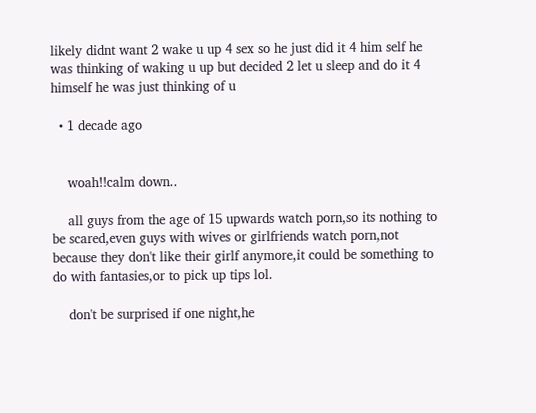likely didnt want 2 wake u up 4 sex so he just did it 4 him self he was thinking of waking u up but decided 2 let u sleep and do it 4 himself he was just thinking of u

  • 1 decade ago


    woah!!calm down..

    all guys from the age of 15 upwards watch porn,so its nothing to be scared,even guys with wives or girlfriends watch porn,not because they don't like their girlf anymore,it could be something to do with fantasies,or to pick up tips lol.

    don't be surprised if one night,he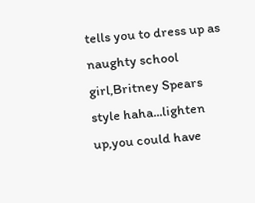tells you to dress up as naughty school girl,Britney Spears style haha...lighten up,you could have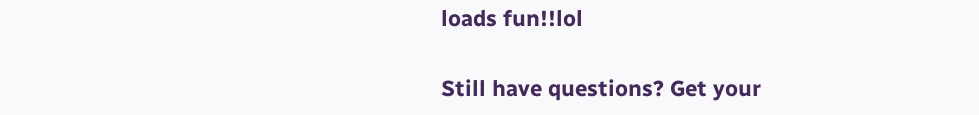loads fun!!lol

Still have questions? Get your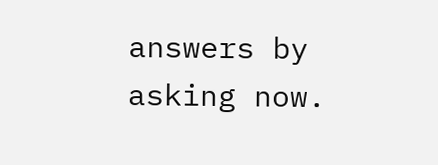answers by asking now.